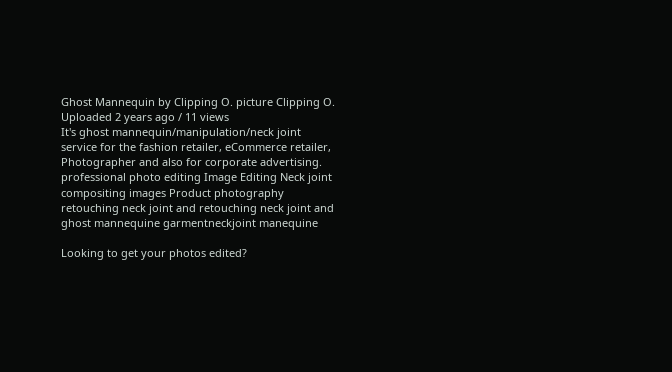Ghost Mannequin by Clipping O. picture Clipping O.
Uploaded 2 years ago / 11 views
It's ghost mannequin/manipulation/neck joint service for the fashion retailer, eCommerce retailer, Photographer and also for corporate advertising.
professional photo editing Image Editing Neck joint compositing images Product photography retouching neck joint and retouching neck joint and ghost mannequine garmentneckjoint manequine

Looking to get your photos edited?